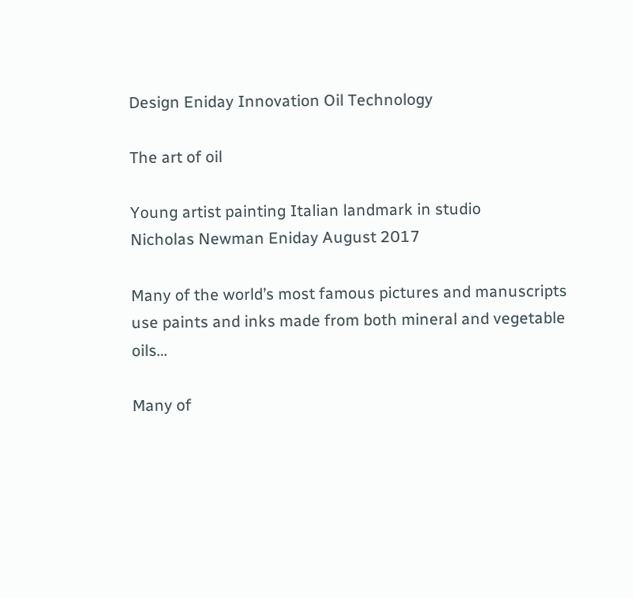Design Eniday Innovation Oil Technology

The art of oil

Young artist painting Italian landmark in studio
Nicholas Newman Eniday August 2017

Many of the world’s most famous pictures and manuscripts use paints and inks made from both mineral and vegetable oils…

Many of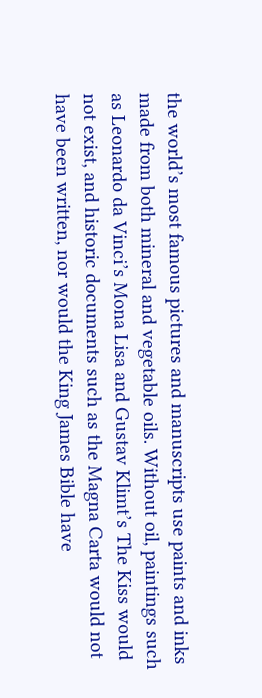the world’s most famous pictures and manuscripts use paints and inks made from both mineral and vegetable oils. Without oil, paintings such as Leonardo da Vinci’s Mona Lisa and Gustav Klimt’s The Kiss would not exist, and historic documents such as the Magna Carta would not have been written, nor would the King James Bible have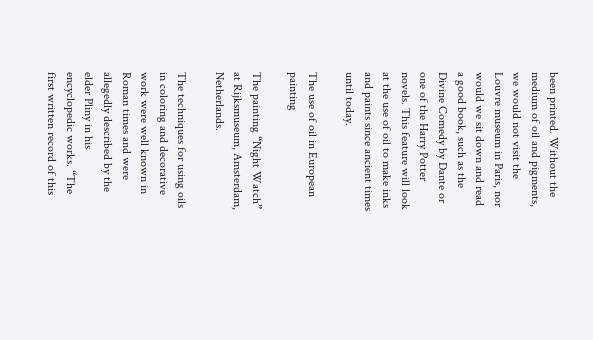been printed. Without the medium of oil and pigments, we would not visit the Louvre museum in Paris, nor would we sit down and read a good book, such as the Divine Comedy by Dante or one of the Harry Potter novels. This feature will look at the use of oil to make inks and paints since ancient times until today.

The use of oil in European painting

The painting “Night Watch” at Rijksmuseum, Amsterdam, Netherlands.

The techniques for using oils in coloring and decorative work were well known in Roman times and were allegedly described by the elder Pliny in his encyclopedic works. “The first written record of this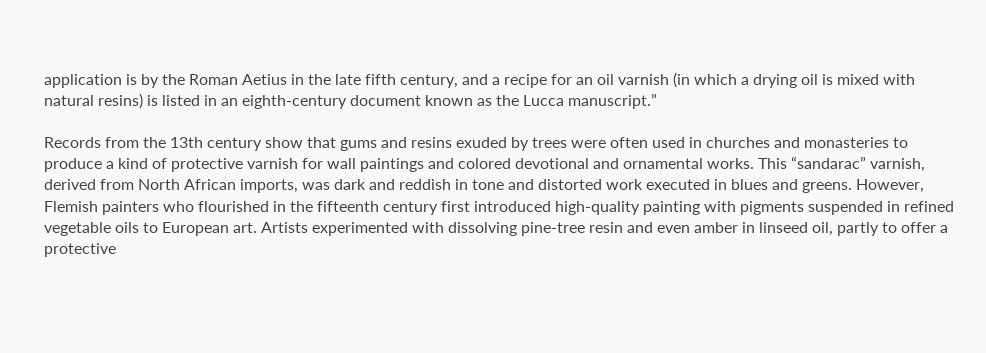application is by the Roman Aetius in the late fifth century, and a recipe for an oil varnish (in which a drying oil is mixed with natural resins) is listed in an eighth-century document known as the Lucca manuscript.”

Records from the 13th century show that gums and resins exuded by trees were often used in churches and monasteries to produce a kind of protective varnish for wall paintings and colored devotional and ornamental works. This “sandarac” varnish, derived from North African imports, was dark and reddish in tone and distorted work executed in blues and greens. However, Flemish painters who flourished in the fifteenth century first introduced high-quality painting with pigments suspended in refined vegetable oils to European art. Artists experimented with dissolving pine-tree resin and even amber in linseed oil, partly to offer a protective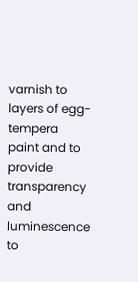varnish to layers of egg-tempera paint and to provide transparency and luminescence to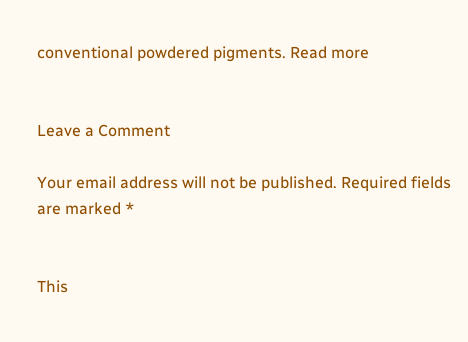conventional powdered pigments. Read more


Leave a Comment

Your email address will not be published. Required fields are marked *


This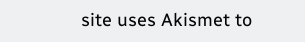site uses Akismet to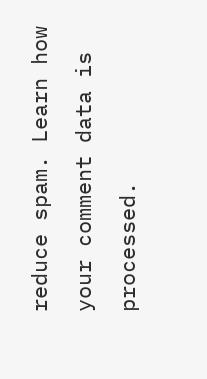reduce spam. Learn how your comment data is processed.